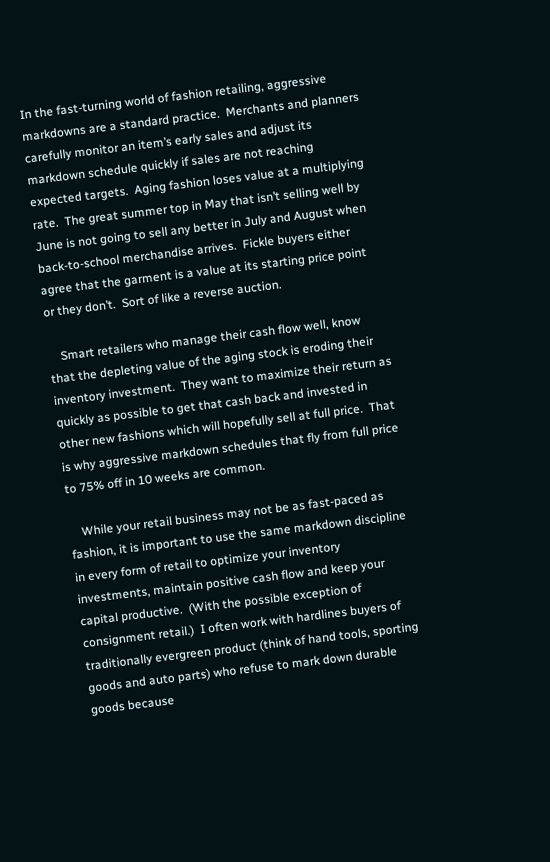In the fast-turning world of fashion retailing, aggressive markdowns are a standard practice.  Merchants and planners carefully monitor an item’s early sales and adjust its markdown schedule quickly if sales are not reaching expected targets.  Aging fashion loses value at a multiplying rate.  The great summer top in May that isn’t selling well by June is not going to sell any better in July and August when back-to-school merchandise arrives.  Fickle buyers either agree that the garment is a value at its starting price point or they don’t.  Sort of like a reverse auction.

    Smart retailers who manage their cash flow well, know that the depleting value of the aging stock is eroding their inventory investment.  They want to maximize their return as quickly as possible to get that cash back and invested in other new fashions which will hopefully sell at full price.  That is why aggressive markdown schedules that fly from full price to 75% off in 10 weeks are common.

    While your retail business may not be as fast-paced as fashion, it is important to use the same markdown discipline in every form of retail to optimize your inventory investments, maintain positive cash flow and keep your capital productive.  (With the possible exception of consignment retail.)  I often work with hardlines buyers of traditionally evergreen product (think of hand tools, sporting goods and auto parts) who refuse to mark down durable goods because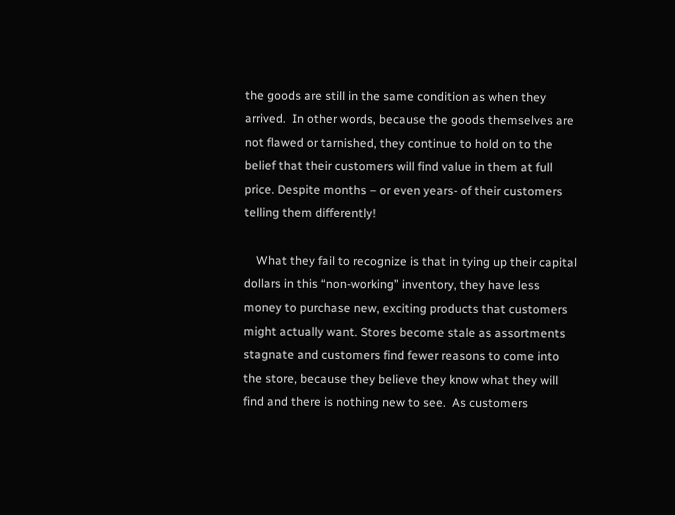the goods are still in the same condition as when they arrived.  In other words, because the goods themselves are not flawed or tarnished, they continue to hold on to the belief that their customers will find value in them at full price. Despite months – or even years- of their customers telling them differently!

    What they fail to recognize is that in tying up their capital dollars in this “non-working” inventory, they have less money to purchase new, exciting products that customers might actually want. Stores become stale as assortments stagnate and customers find fewer reasons to come into the store, because they believe they know what they will find and there is nothing new to see.  As customers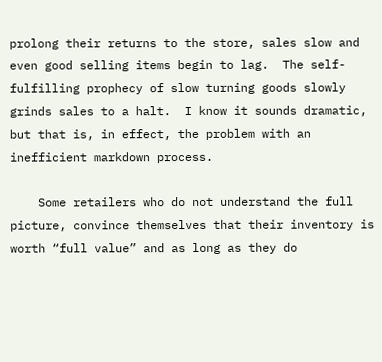prolong their returns to the store, sales slow and even good selling items begin to lag.  The self-fulfilling prophecy of slow turning goods slowly grinds sales to a halt.  I know it sounds dramatic, but that is, in effect, the problem with an inefficient markdown process.

    Some retailers who do not understand the full picture, convince themselves that their inventory is worth “full value” and as long as they do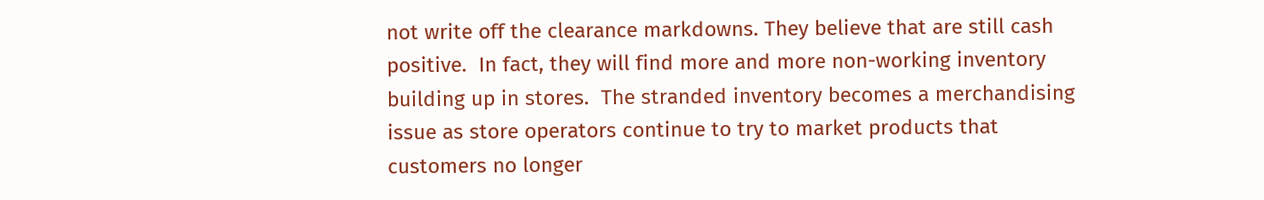not write off the clearance markdowns. They believe that are still cash positive.  In fact, they will find more and more non-working inventory building up in stores.  The stranded inventory becomes a merchandising issue as store operators continue to try to market products that customers no longer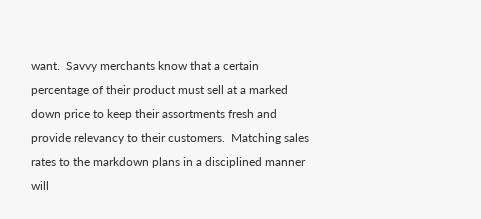want.  Savvy merchants know that a certain percentage of their product must sell at a marked down price to keep their assortments fresh and provide relevancy to their customers.  Matching sales rates to the markdown plans in a disciplined manner will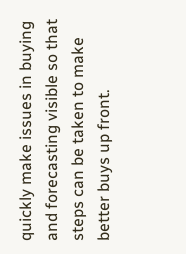quickly make issues in buying and forecasting visible so that steps can be taken to make better buys up front.